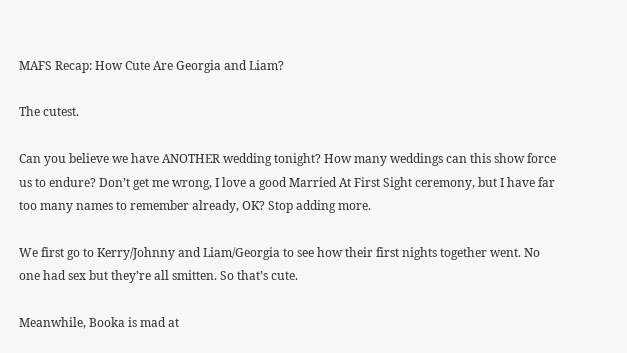MAFS Recap: How Cute Are Georgia and Liam?

The cutest.

Can you believe we have ANOTHER wedding tonight? How many weddings can this show force us to endure? Don’t get me wrong, I love a good Married At First Sight ceremony, but I have far too many names to remember already, OK? Stop adding more.

We first go to Kerry/Johnny and Liam/Georgia to see how their first nights together went. No one had sex but they’re all smitten. So that’s cute.

Meanwhile, Booka is mad at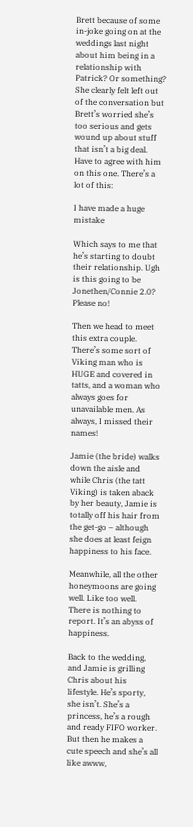Brett because of some in-joke going on at the weddings last night about him being in a relationship with Patrick? Or something? She clearly felt left out of the conversation but Brett’s worried she’s too serious and gets wound up about stuff that isn’t a big deal. Have to agree with him on this one. There’s a lot of this:

I have made a huge mistake

Which says to me that he’s starting to doubt their relationship. Ugh is this going to be Jonethen/Connie 2.0? Please no!

Then we head to meet this extra couple. There’s some sort of Viking man who is HUGE and covered in tatts, and a woman who always goes for unavailable men. As always, I missed their names!

Jamie (the bride) walks down the aisle and while Chris (the tatt Viking) is taken aback by her beauty, Jamie is totally off his hair from the get-go – although she does at least feign happiness to his face.

Meanwhile, all the other honeymoons are going well. Like too well. There is nothing to report. It’s an abyss of happiness.

Back to the wedding, and Jamie is grilling Chris about his lifestyle. He’s sporty, she isn’t. She’s a princess, he’s a rough and ready FIFO worker. But then he makes a cute speech and she’s all like awww,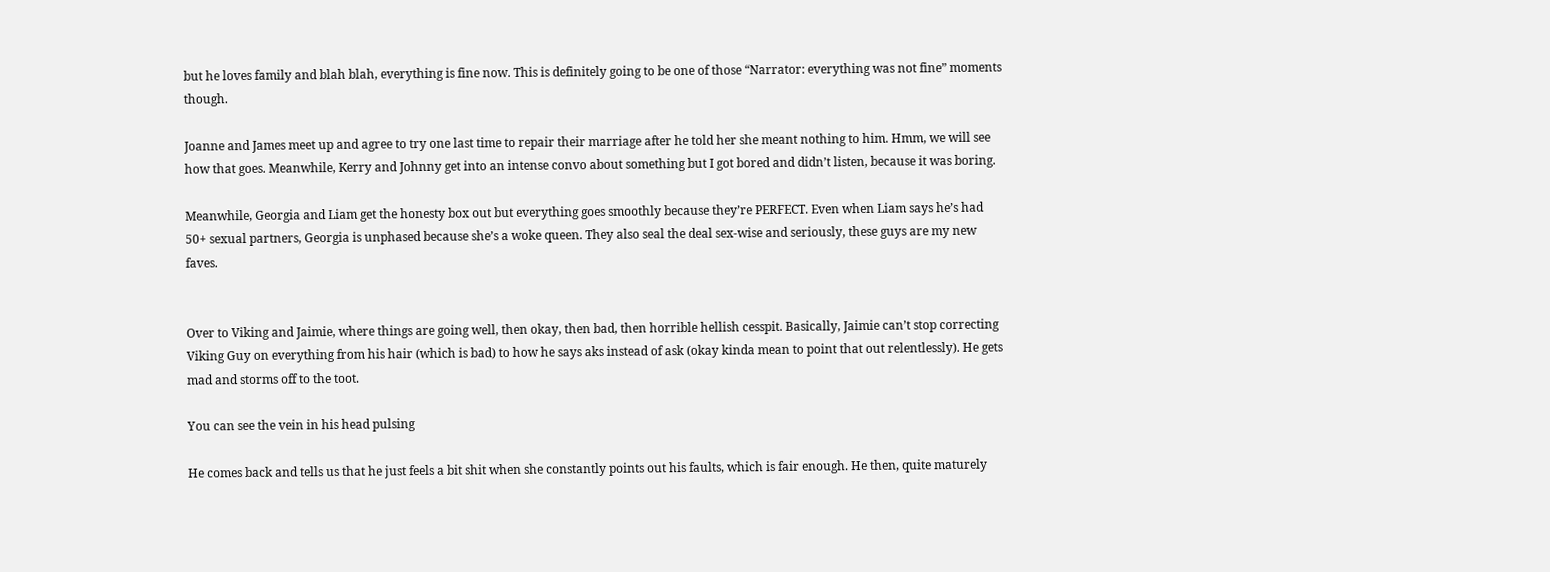but he loves family and blah blah, everything is fine now. This is definitely going to be one of those “Narrator: everything was not fine” moments though.

Joanne and James meet up and agree to try one last time to repair their marriage after he told her she meant nothing to him. Hmm, we will see how that goes. Meanwhile, Kerry and Johnny get into an intense convo about something but I got bored and didn’t listen, because it was boring.

Meanwhile, Georgia and Liam get the honesty box out but everything goes smoothly because they’re PERFECT. Even when Liam says he’s had 50+ sexual partners, Georgia is unphased because she’s a woke queen. They also seal the deal sex-wise and seriously, these guys are my new faves.


Over to Viking and Jaimie, where things are going well, then okay, then bad, then horrible hellish cesspit. Basically, Jaimie can’t stop correcting Viking Guy on everything from his hair (which is bad) to how he says aks instead of ask (okay kinda mean to point that out relentlessly). He gets mad and storms off to the toot.

You can see the vein in his head pulsing

He comes back and tells us that he just feels a bit shit when she constantly points out his faults, which is fair enough. He then, quite maturely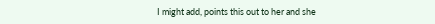I might add, points this out to her and she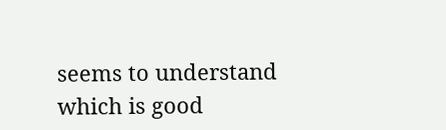seems to understand which is good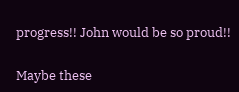progress!! John would be so proud!!

Maybe these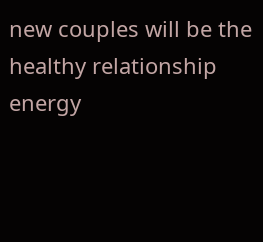new couples will be the healthy relationship energy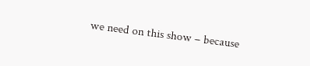we need on this show – because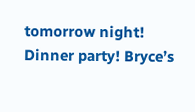tomorrow night! Dinner party! Bryce’s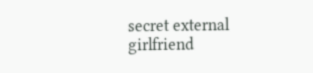secret external girlfriend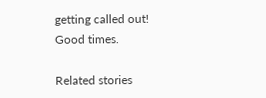getting called out! Good times.

Related stories